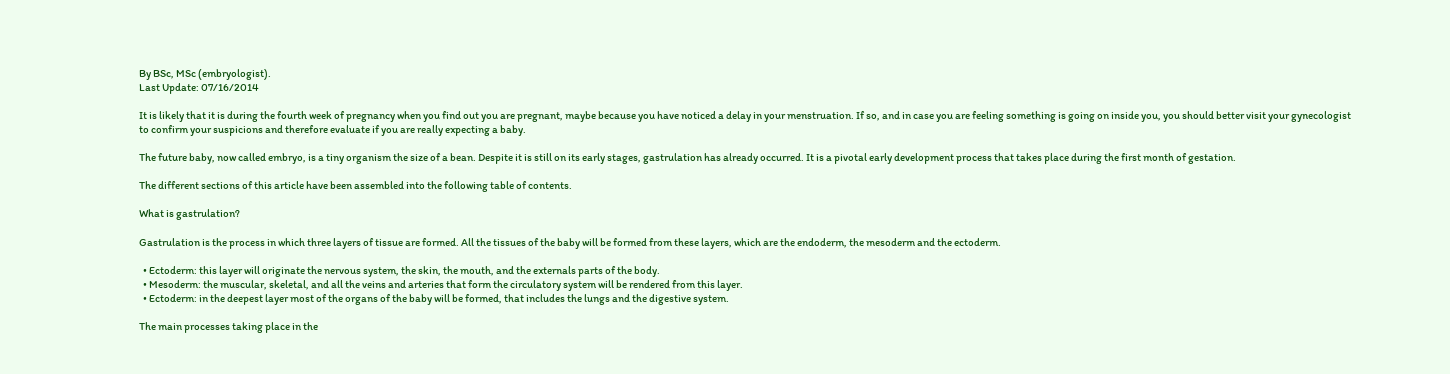By BSc, MSc (embryologist).
Last Update: 07/16/2014

It is likely that it is during the fourth week of pregnancy when you find out you are pregnant, maybe because you have noticed a delay in your menstruation. If so, and in case you are feeling something is going on inside you, you should better visit your gynecologist to confirm your suspicions and therefore evaluate if you are really expecting a baby.

The future baby, now called embryo, is a tiny organism the size of a bean. Despite it is still on its early stages, gastrulation has already occurred. It is a pivotal early development process that takes place during the first month of gestation.

The different sections of this article have been assembled into the following table of contents.

What is gastrulation?

Gastrulation is the process in which three layers of tissue are formed. All the tissues of the baby will be formed from these layers, which are the endoderm, the mesoderm and the ectoderm.

  • Ectoderm: this layer will originate the nervous system, the skin, the mouth, and the externals parts of the body.
  • Mesoderm: the muscular, skeletal, and all the veins and arteries that form the circulatory system will be rendered from this layer.
  • Ectoderm: in the deepest layer most of the organs of the baby will be formed, that includes the lungs and the digestive system.

The main processes taking place in the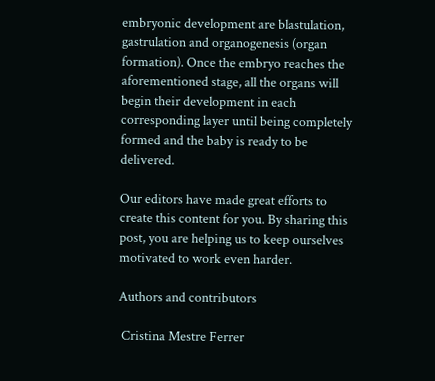embryonic development are blastulation, gastrulation and organogenesis (organ formation). Once the embryo reaches the aforementioned stage, all the organs will begin their development in each corresponding layer until being completely formed and the baby is ready to be delivered.

Our editors have made great efforts to create this content for you. By sharing this post, you are helping us to keep ourselves motivated to work even harder.

Authors and contributors

 Cristina Mestre Ferrer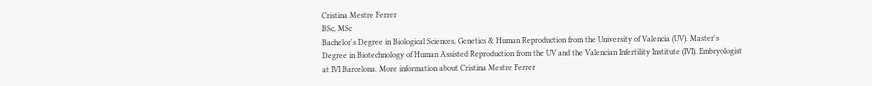Cristina Mestre Ferrer
BSc, MSc
Bachelor's Degree in Biological Sciences, Genetics & Human Reproduction from the University of Valencia (UV). Master's Degree in Biotechnology of Human Assisted Reproduction from the UV and the Valencian Infertility Institute (IVI). Embryologist at IVI Barcelona. More information about Cristina Mestre Ferrer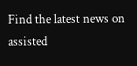Find the latest news on assisted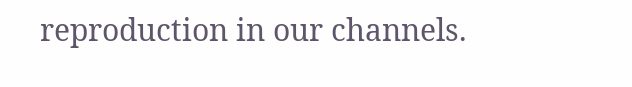reproduction in our channels.